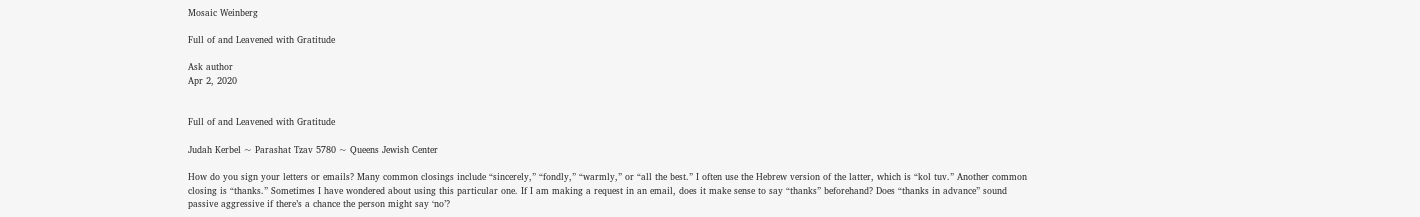Mosaic Weinberg

Full of and Leavened with Gratitude

Ask author
Apr 2, 2020


Full of and Leavened with Gratitude

Judah Kerbel ~ Parashat Tzav 5780 ~ Queens Jewish Center

How do you sign your letters or emails? Many common closings include “sincerely,” “fondly,” “warmly,” or “all the best.” I often use the Hebrew version of the latter, which is “kol tuv.” Another common closing is “thanks.” Sometimes I have wondered about using this particular one. If I am making a request in an email, does it make sense to say “thanks” beforehand? Does “thanks in advance” sound passive aggressive if there’s a chance the person might say ‘no’?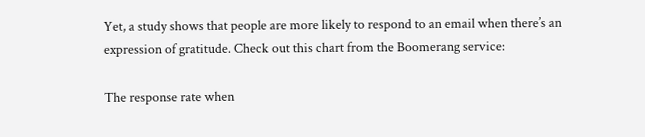Yet, a study shows that people are more likely to respond to an email when there’s an expression of gratitude. Check out this chart from the Boomerang service:

The response rate when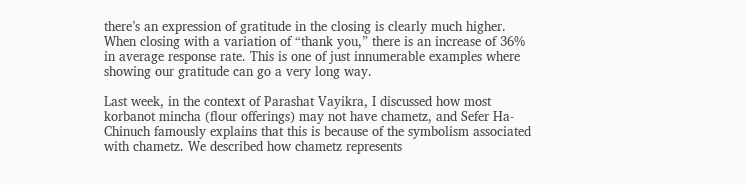there’s an expression of gratitude in the closing is clearly much higher. When closing with a variation of “thank you,” there is an increase of 36% in average response rate. This is one of just innumerable examples where showing our gratitude can go a very long way.

Last week, in the context of Parashat Vayikra, I discussed how most korbanot mincha (flour offerings) may not have chametz, and Sefer Ha-Chinuch famously explains that this is because of the symbolism associated with chametz. We described how chametz represents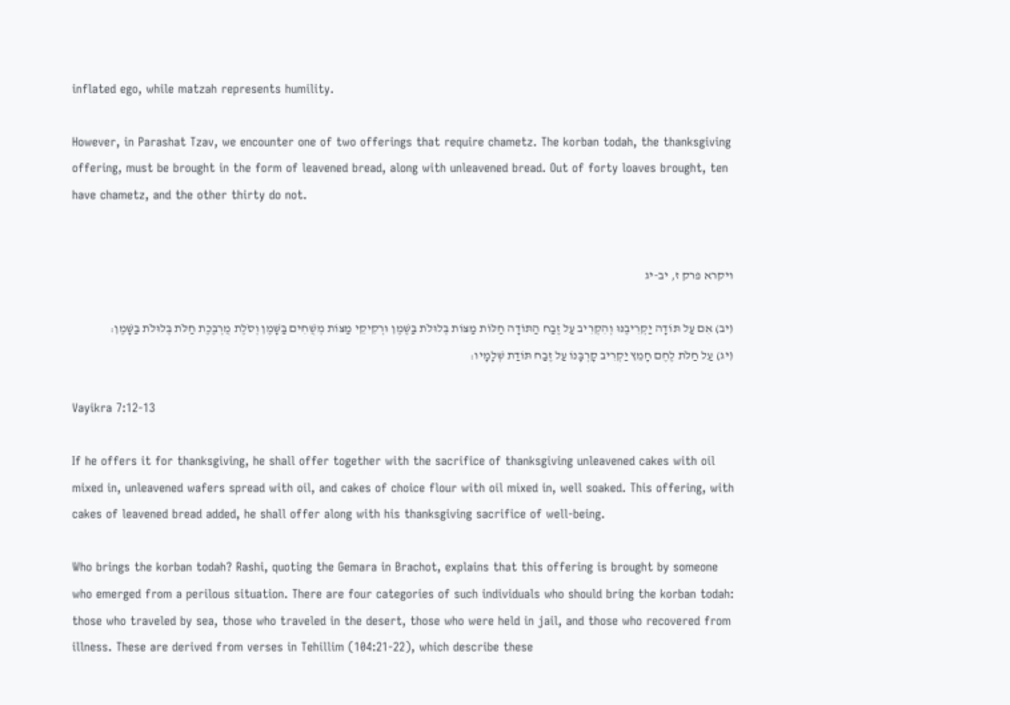inflated ego, while matzah represents humility.

However, in Parashat Tzav, we encounter one of two offerings that require chametz. The korban todah, the thanksgiving offering, must be brought in the form of leavened bread, along with unleavened bread. Out of forty loaves brought, ten have chametz, and the other thirty do not.


ויקרא פרק ז, יב-יג

(יב) אִם עַל תּוֹדָה יַקְרִיבֶנּוּ וְהִקְרִיב עַל זֶבַח הַתּוֹדָה חַלּוֹת מַצּוֹת בְּלוּלֹת בַּשֶּׁמֶן וּרְקִיקֵי מַצּוֹת מְשֻׁחִים בַּשָּׁמֶן וְסֹלֶת מֻרְבֶּכֶת חַלֹּת בְּלוּלֹת בַּשָּׁמֶן: (יג) עַל חַלֹּת לֶחֶם חָמֵץ יַקְרִיב קָרְבָּנוֹ עַל זֶבַח תּוֹדַת שְׁלָמָיו:

Vayikra 7:12-13

If he offers it for thanksgiving, he shall offer together with the sacrifice of thanksgiving unleavened cakes with oil mixed in, unleavened wafers spread with oil, and cakes of choice flour with oil mixed in, well soaked. This offering, with cakes of leavened bread added, he shall offer along with his thanksgiving sacrifice of well-being.

Who brings the korban todah? Rashi, quoting the Gemara in Brachot, explains that this offering is brought by someone who emerged from a perilous situation. There are four categories of such individuals who should bring the korban todah: those who traveled by sea, those who traveled in the desert, those who were held in jail, and those who recovered from illness. These are derived from verses in Tehillim (104:21-22), which describe these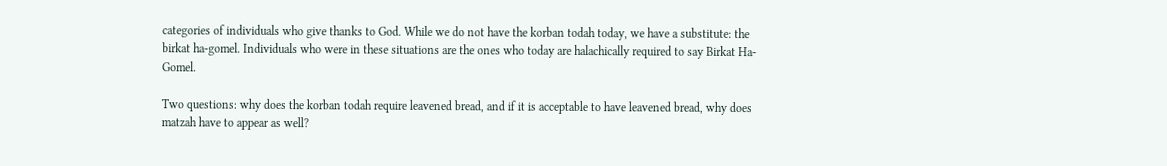categories of individuals who give thanks to God. While we do not have the korban todah today, we have a substitute: the birkat ha-gomel. Individuals who were in these situations are the ones who today are halachically required to say Birkat Ha-Gomel.

Two questions: why does the korban todah require leavened bread, and if it is acceptable to have leavened bread, why does matzah have to appear as well?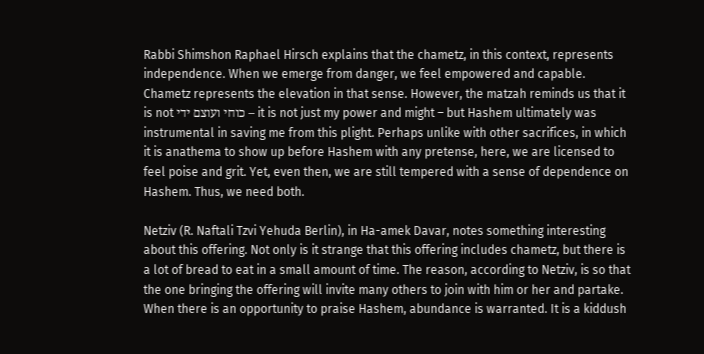Rabbi Shimshon Raphael Hirsch explains that the chametz, in this context, represents independence. When we emerge from danger, we feel empowered and capable. Chametz represents the elevation in that sense. However, the matzah reminds us that it is not כוחי ועוצם ידי – it is not just my power and might – but Hashem ultimately was instrumental in saving me from this plight. Perhaps unlike with other sacrifices, in which it is anathema to show up before Hashem with any pretense, here, we are licensed to feel poise and grit. Yet, even then, we are still tempered with a sense of dependence on Hashem. Thus, we need both.

Netziv (R. Naftali Tzvi Yehuda Berlin), in Ha-amek Davar, notes something interesting about this offering. Not only is it strange that this offering includes chametz, but there is a lot of bread to eat in a small amount of time. The reason, according to Netziv, is so that the one bringing the offering will invite many others to join with him or her and partake. When there is an opportunity to praise Hashem, abundance is warranted. It is a kiddush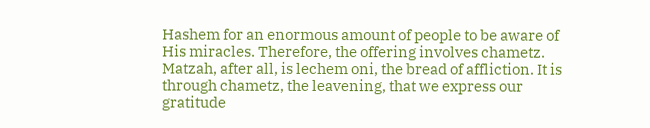Hashem for an enormous amount of people to be aware of His miracles. Therefore, the offering involves chametz. Matzah, after all, is lechem oni, the bread of affliction. It is through chametz, the leavening, that we express our gratitude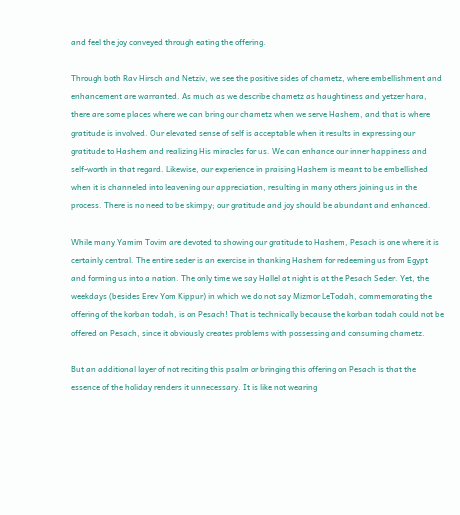and feel the joy conveyed through eating the offering.

Through both Rav Hirsch and Netziv, we see the positive sides of chametz, where embellishment and enhancement are warranted. As much as we describe chametz as haughtiness and yetzer hara, there are some places where we can bring our chametz when we serve Hashem, and that is where gratitude is involved. Our elevated sense of self is acceptable when it results in expressing our gratitude to Hashem and realizing His miracles for us. We can enhance our inner happiness and self-worth in that regard. Likewise, our experience in praising Hashem is meant to be embellished when it is channeled into leavening our appreciation, resulting in many others joining us in the process. There is no need to be skimpy; our gratitude and joy should be abundant and enhanced.

While many Yamim Tovim are devoted to showing our gratitude to Hashem, Pesach is one where it is certainly central. The entire seder is an exercise in thanking Hashem for redeeming us from Egypt and forming us into a nation. The only time we say Hallel at night is at the Pesach Seder. Yet, the weekdays (besides Erev Yom Kippur) in which we do not say Mizmor LeTodah, commemorating the offering of the korban todah, is on Pesach! That is technically because the korban todah could not be offered on Pesach, since it obviously creates problems with possessing and consuming chametz.

But an additional layer of not reciting this psalm or bringing this offering on Pesach is that the essence of the holiday renders it unnecessary. It is like not wearing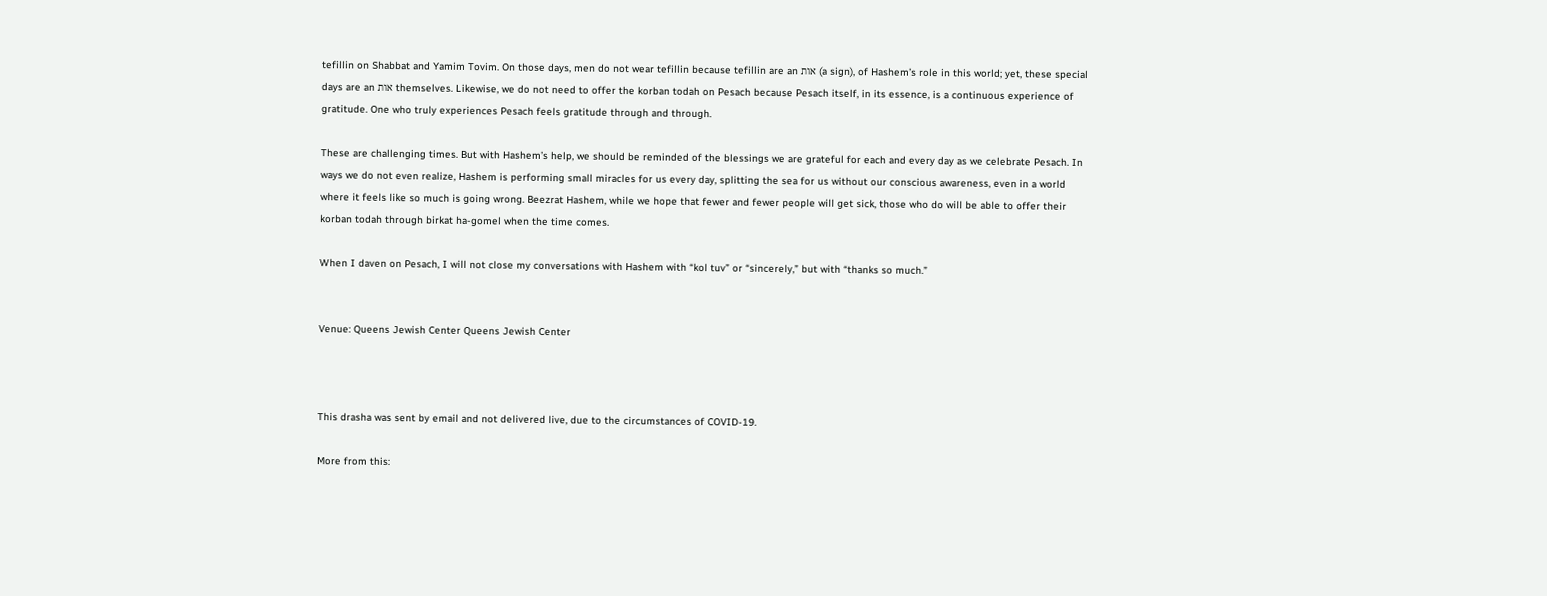tefillin on Shabbat and Yamim Tovim. On those days, men do not wear tefillin because tefillin are an אות (a sign), of Hashem’s role in this world; yet, these special days are an אות themselves. Likewise, we do not need to offer the korban todah on Pesach because Pesach itself, in its essence, is a continuous experience of gratitude. One who truly experiences Pesach feels gratitude through and through.

These are challenging times. But with Hashem’s help, we should be reminded of the blessings we are grateful for each and every day as we celebrate Pesach. In ways we do not even realize, Hashem is performing small miracles for us every day, splitting the sea for us without our conscious awareness, even in a world where it feels like so much is going wrong. Beezrat Hashem, while we hope that fewer and fewer people will get sick, those who do will be able to offer their korban todah through birkat ha-gomel when the time comes.

When I daven on Pesach, I will not close my conversations with Hashem with “kol tuv” or “sincerely,” but with “thanks so much.”


Venue: Queens Jewish Center Queens Jewish Center



This drasha was sent by email and not delivered live, due to the circumstances of COVID-19.

More from this: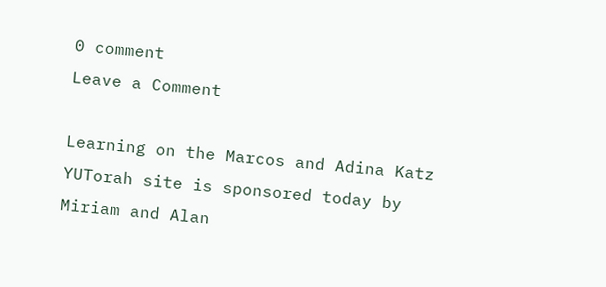0 comment
Leave a Comment

Learning on the Marcos and Adina Katz YUTorah site is sponsored today by Miriam and Alan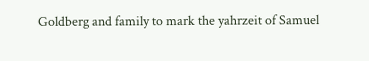Goldberg and family to mark the yahrzeit of Samuel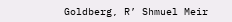Goldberg, R’ Shmuel Meir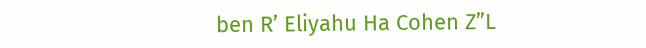ben R’ Eliyahu Ha Cohen Z”L